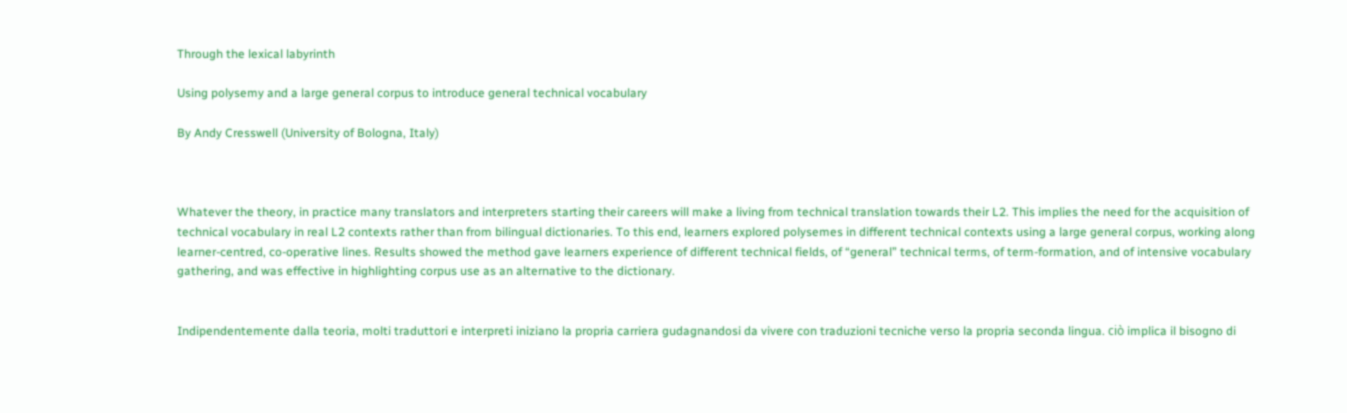Through the lexical labyrinth

Using polysemy and a large general corpus to introduce general technical vocabulary

By Andy Cresswell (University of Bologna, Italy)



Whatever the theory, in practice many translators and interpreters starting their careers will make a living from technical translation towards their L2. This implies the need for the acquisition of technical vocabulary in real L2 contexts rather than from bilingual dictionaries. To this end, learners explored polysemes in different technical contexts using a large general corpus, working along learner-centred, co-operative lines. Results showed the method gave learners experience of different technical fields, of “general” technical terms, of term-formation, and of intensive vocabulary gathering, and was effective in highlighting corpus use as an alternative to the dictionary.


Indipendentemente dalla teoria, molti traduttori e interpreti iniziano la propria carriera gudagnandosi da vivere con traduzioni tecniche verso la propria seconda lingua. ciò implica il bisogno di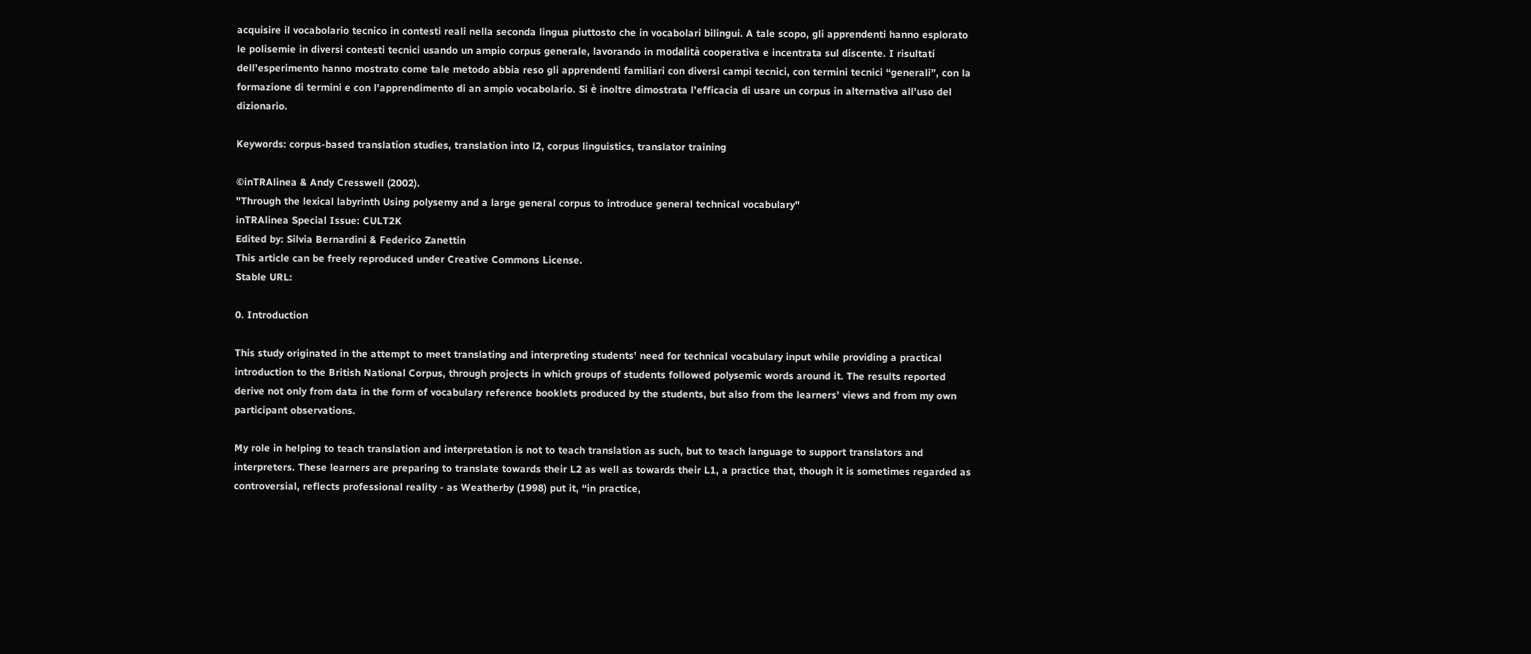acquisire il vocabolario tecnico in contesti reali nella seconda lingua piuttosto che in vocabolari bilingui. A tale scopo, gli apprendenti hanno esplorato le polisemie in diversi contesti tecnici usando un ampio corpus generale, lavorando in modalità cooperativa e incentrata sul discente. I risultati dell’esperimento hanno mostrato come tale metodo abbia reso gli apprendenti familiari con diversi campi tecnici, con termini tecnici “generali”, con la formazione di termini e con l’apprendimento di an ampio vocabolario. Si è inoltre dimostrata l’efficacia di usare un corpus in alternativa all’uso del dizionario.

Keywords: corpus-based translation studies, translation into l2, corpus linguistics, translator training

©inTRAlinea & Andy Cresswell (2002).
"Through the lexical labyrinth Using polysemy and a large general corpus to introduce general technical vocabulary"
inTRAlinea Special Issue: CULT2K
Edited by: Silvia Bernardini & Federico Zanettin
This article can be freely reproduced under Creative Commons License.
Stable URL:

0. Introduction

This study originated in the attempt to meet translating and interpreting students’ need for technical vocabulary input while providing a practical introduction to the British National Corpus, through projects in which groups of students followed polysemic words around it. The results reported derive not only from data in the form of vocabulary reference booklets produced by the students, but also from the learners’ views and from my own participant observations.

My role in helping to teach translation and interpretation is not to teach translation as such, but to teach language to support translators and interpreters. These learners are preparing to translate towards their L2 as well as towards their L1, a practice that, though it is sometimes regarded as controversial, reflects professional reality - as Weatherby (1998) put it, “in practice,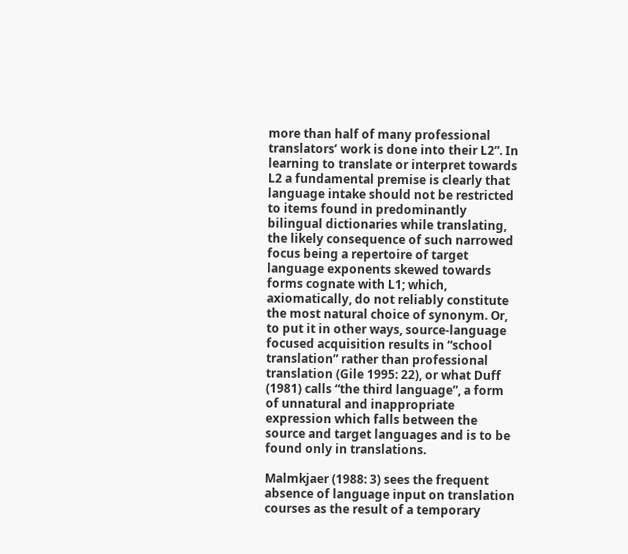more than half of many professional translators’ work is done into their L2”. In learning to translate or interpret towards L2 a fundamental premise is clearly that language intake should not be restricted to items found in predominantly bilingual dictionaries while translating, the likely consequence of such narrowed focus being a repertoire of target language exponents skewed towards forms cognate with L1; which, axiomatically, do not reliably constitute the most natural choice of synonym. Or, to put it in other ways, source-language focused acquisition results in “school translation” rather than professional translation (Gile 1995: 22), or what Duff (1981) calls “the third language”, a form of unnatural and inappropriate expression which falls between the source and target languages and is to be found only in translations.

Malmkjaer (1988: 3) sees the frequent absence of language input on translation courses as the result of a temporary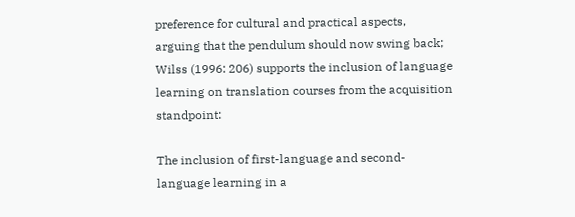preference for cultural and practical aspects, arguing that the pendulum should now swing back;  Wilss (1996: 206) supports the inclusion of language learning on translation courses from the acquisition standpoint:

The inclusion of first-language and second-language learning in a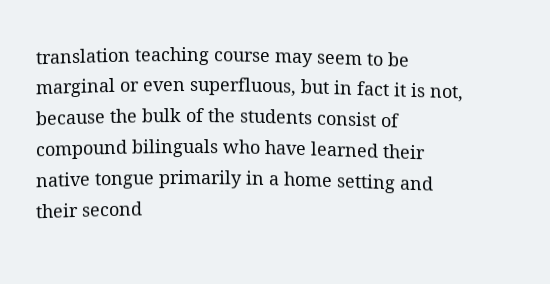translation teaching course may seem to be marginal or even superfluous, but in fact it is not, because the bulk of the students consist of compound bilinguals who have learned their native tongue primarily in a home setting and their second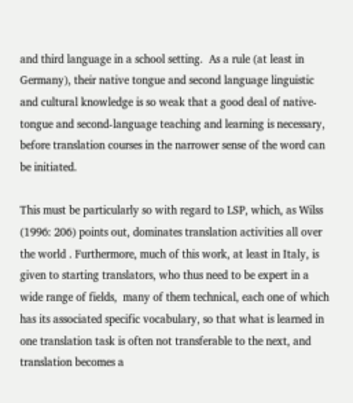and third language in a school setting.  As a rule (at least in Germany), their native tongue and second language linguistic and cultural knowledge is so weak that a good deal of native-tongue and second-language teaching and learning is necessary, before translation courses in the narrower sense of the word can be initiated.

This must be particularly so with regard to LSP, which, as Wilss (1996: 206) points out, dominates translation activities all over the world . Furthermore, much of this work, at least in Italy, is given to starting translators, who thus need to be expert in a wide range of fields,  many of them technical, each one of which has its associated specific vocabulary, so that what is learned in one translation task is often not transferable to the next, and translation becomes a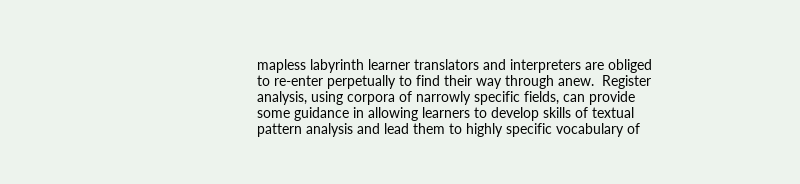mapless labyrinth learner translators and interpreters are obliged to re-enter perpetually to find their way through anew.  Register analysis, using corpora of narrowly specific fields, can provide some guidance in allowing learners to develop skills of textual pattern analysis and lead them to highly specific vocabulary of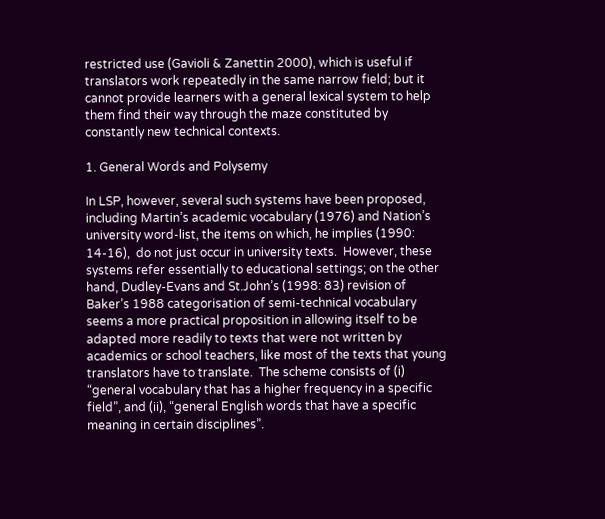restricted use (Gavioli & Zanettin 2000), which is useful if translators work repeatedly in the same narrow field; but it cannot provide learners with a general lexical system to help them find their way through the maze constituted by constantly new technical contexts.

1. General Words and Polysemy

In LSP, however, several such systems have been proposed, including Martin’s academic vocabulary (1976) and Nation’s university word-list, the items on which, he implies (1990: 14-16),  do not just occur in university texts.  However, these systems refer essentially to educational settings; on the other hand, Dudley-Evans and St.John’s (1998: 83) revision of Baker’s 1988 categorisation of semi-technical vocabulary seems a more practical proposition in allowing itself to be adapted more readily to texts that were not written by academics or school teachers, like most of the texts that young translators have to translate.  The scheme consists of (i) “general vocabulary that has a higher frequency in a specific field”, and (ii), “general English words that have a specific meaning in certain disciplines”.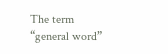The term “general word”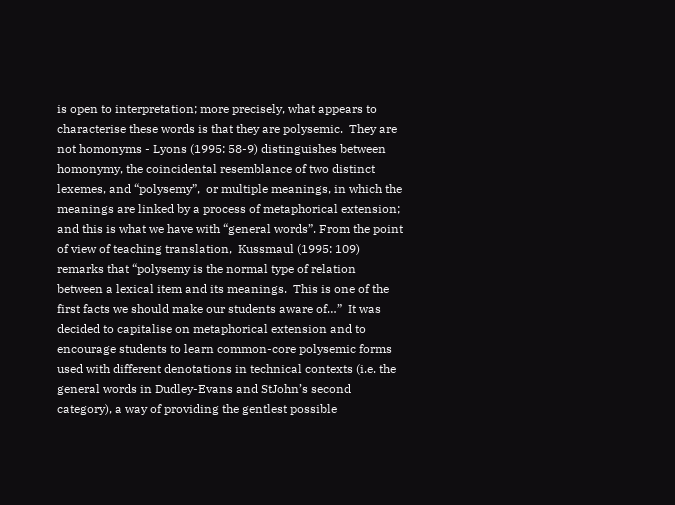is open to interpretation; more precisely, what appears to characterise these words is that they are polysemic.  They are not homonyms - Lyons (1995: 58-9) distinguishes between homonymy, the coincidental resemblance of two distinct lexemes, and “polysemy”,  or multiple meanings, in which the meanings are linked by a process of metaphorical extension; and this is what we have with “general words”. From the point of view of teaching translation,  Kussmaul (1995: 109) remarks that “polysemy is the normal type of relation between a lexical item and its meanings.  This is one of the first facts we should make our students aware of…”  It was decided to capitalise on metaphorical extension and to encourage students to learn common-core polysemic forms used with different denotations in technical contexts (i.e. the general words in Dudley-Evans and StJohn’s second category), a way of providing the gentlest possible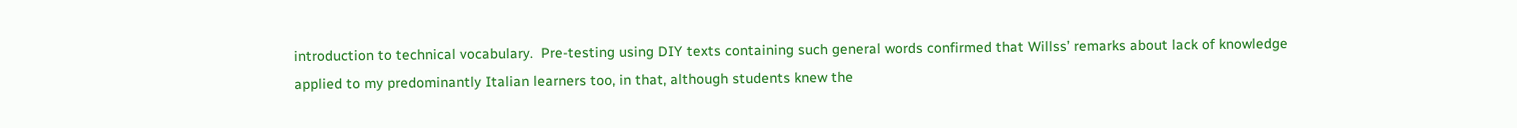introduction to technical vocabulary.  Pre-testing using DIY texts containing such general words confirmed that Willss’ remarks about lack of knowledge applied to my predominantly Italian learners too, in that, although students knew the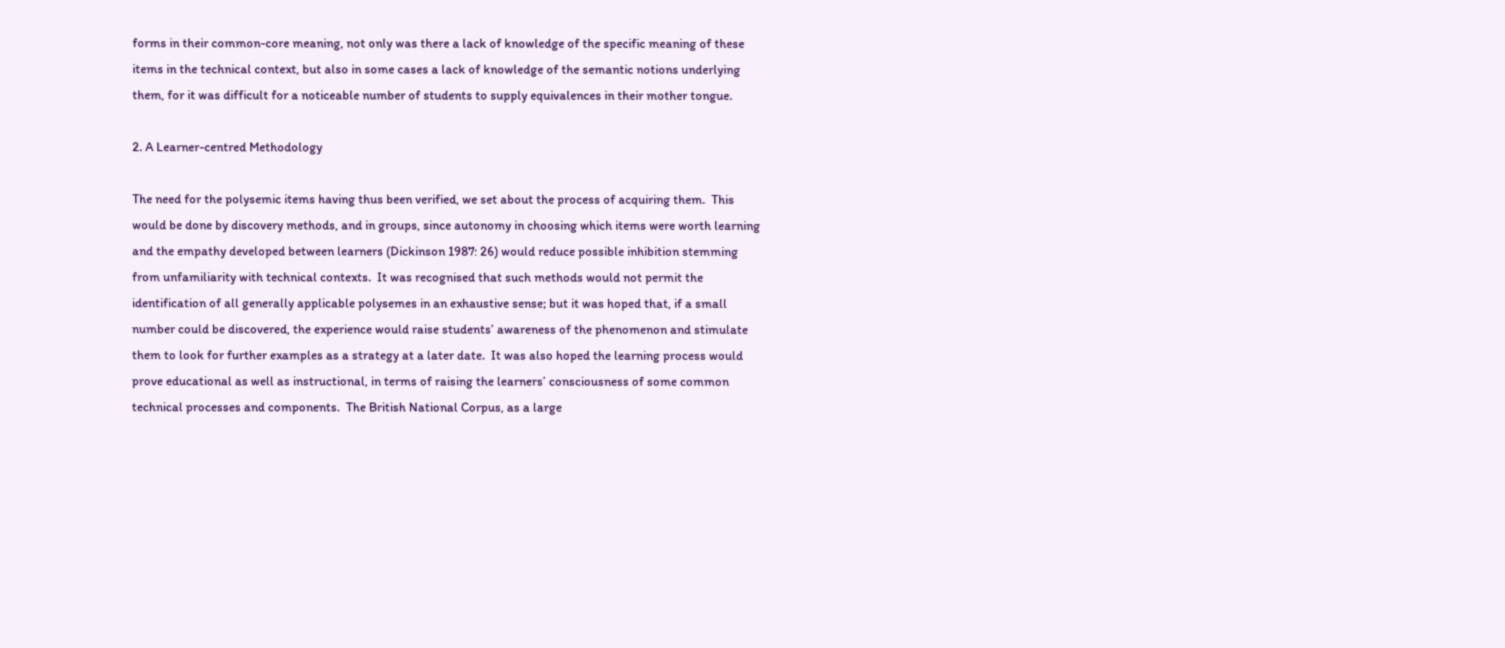forms in their common-core meaning, not only was there a lack of knowledge of the specific meaning of these items in the technical context, but also in some cases a lack of knowledge of the semantic notions underlying them, for it was difficult for a noticeable number of students to supply equivalences in their mother tongue.

2. A Learner-centred Methodology

The need for the polysemic items having thus been verified, we set about the process of acquiring them.  This would be done by discovery methods, and in groups, since autonomy in choosing which items were worth learning and the empathy developed between learners (Dickinson 1987: 26) would reduce possible inhibition stemming from unfamiliarity with technical contexts.  It was recognised that such methods would not permit the identification of all generally applicable polysemes in an exhaustive sense; but it was hoped that, if a small number could be discovered, the experience would raise students’ awareness of the phenomenon and stimulate them to look for further examples as a strategy at a later date.  It was also hoped the learning process would prove educational as well as instructional, in terms of raising the learners’ consciousness of some common technical processes and components.  The British National Corpus, as a large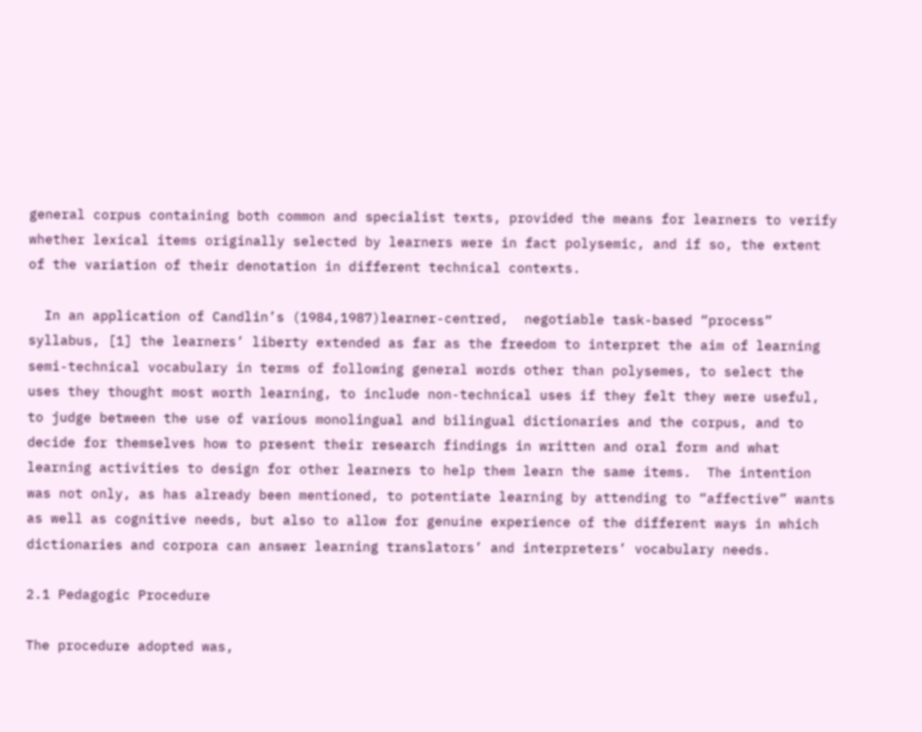general corpus containing both common and specialist texts, provided the means for learners to verify whether lexical items originally selected by learners were in fact polysemic, and if so, the extent of the variation of their denotation in different technical contexts.

  In an application of Candlin’s (1984,1987)learner-centred,  negotiable task-based “process” syllabus, [1] the learners’ liberty extended as far as the freedom to interpret the aim of learning semi-technical vocabulary in terms of following general words other than polysemes, to select the uses they thought most worth learning, to include non-technical uses if they felt they were useful,  to judge between the use of various monolingual and bilingual dictionaries and the corpus, and to decide for themselves how to present their research findings in written and oral form and what learning activities to design for other learners to help them learn the same items.  The intention was not only, as has already been mentioned, to potentiate learning by attending to “affective” wants as well as cognitive needs, but also to allow for genuine experience of the different ways in which dictionaries and corpora can answer learning translators’ and interpreters’ vocabulary needs.

2.1 Pedagogic Procedure

The procedure adopted was,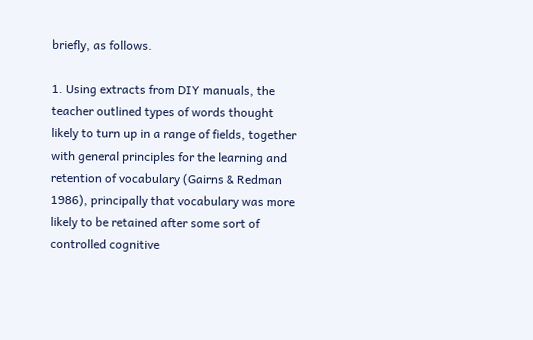briefly, as follows.

1. Using extracts from DIY manuals, the teacher outlined types of words thought likely to turn up in a range of fields, together with general principles for the learning and retention of vocabulary (Gairns & Redman 1986), principally that vocabulary was more likely to be retained after some sort of controlled cognitive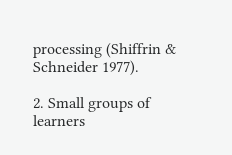processing (Shiffrin & Schneider 1977).

2. Small groups of learners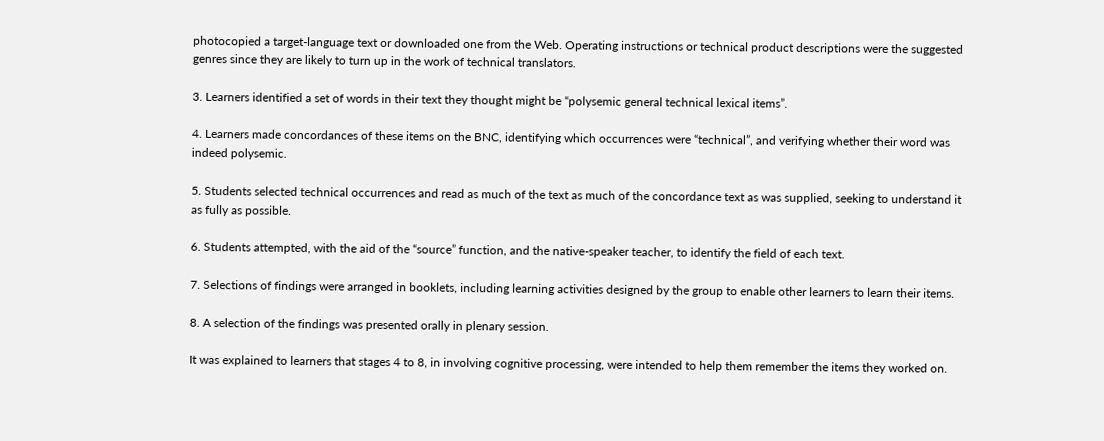photocopied a target-language text or downloaded one from the Web. Operating instructions or technical product descriptions were the suggested genres since they are likely to turn up in the work of technical translators.

3. Learners identified a set of words in their text they thought might be “polysemic general technical lexical items”.

4. Learners made concordances of these items on the BNC, identifying which occurrences were “technical”, and verifying whether their word was indeed polysemic.

5. Students selected technical occurrences and read as much of the text as much of the concordance text as was supplied, seeking to understand it as fully as possible.

6. Students attempted, with the aid of the “source” function, and the native-speaker teacher, to identify the field of each text.

7. Selections of findings were arranged in booklets, including learning activities designed by the group to enable other learners to learn their items.

8. A selection of the findings was presented orally in plenary session.

It was explained to learners that stages 4 to 8, in involving cognitive processing, were intended to help them remember the items they worked on.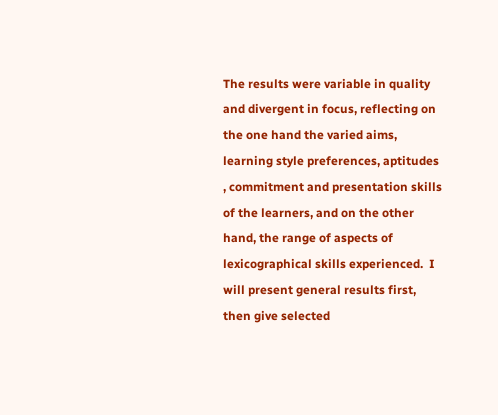The results were variable in quality and divergent in focus, reflecting on the one hand the varied aims, learning style preferences, aptitudes , commitment and presentation skills of the learners, and on the other hand, the range of aspects of lexicographical skills experienced.  I will present general results first, then give selected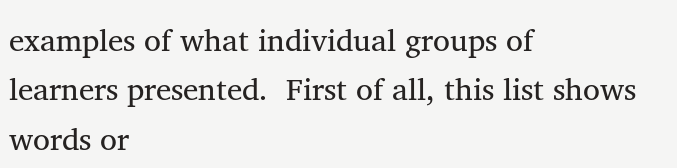examples of what individual groups of learners presented.  First of all, this list shows words or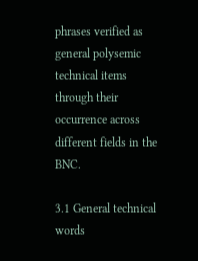phrases verified as general polysemic technical items through their occurrence across different fields in the BNC.

3.1 General technical words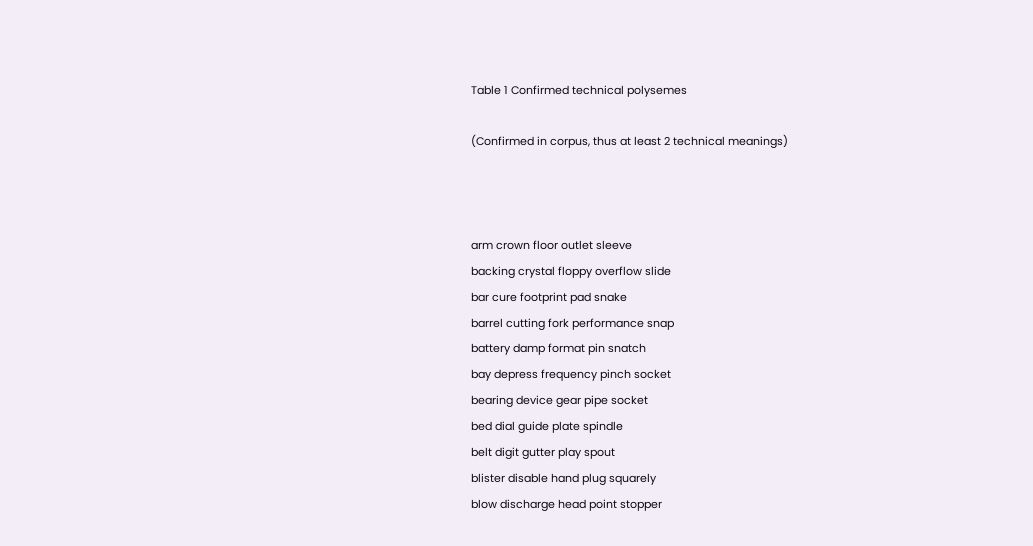Table 1 Confirmed technical polysemes

(Confirmed in corpus, thus at least 2 technical meanings)



arm crown floor outlet sleeve
backing crystal floppy overflow slide
bar cure footprint pad snake
barrel cutting fork performance snap
battery damp format pin snatch
bay depress frequency pinch socket
bearing device gear pipe socket
bed dial guide plate spindle
belt digit gutter play spout
blister disable hand plug squarely
blow discharge head point stopper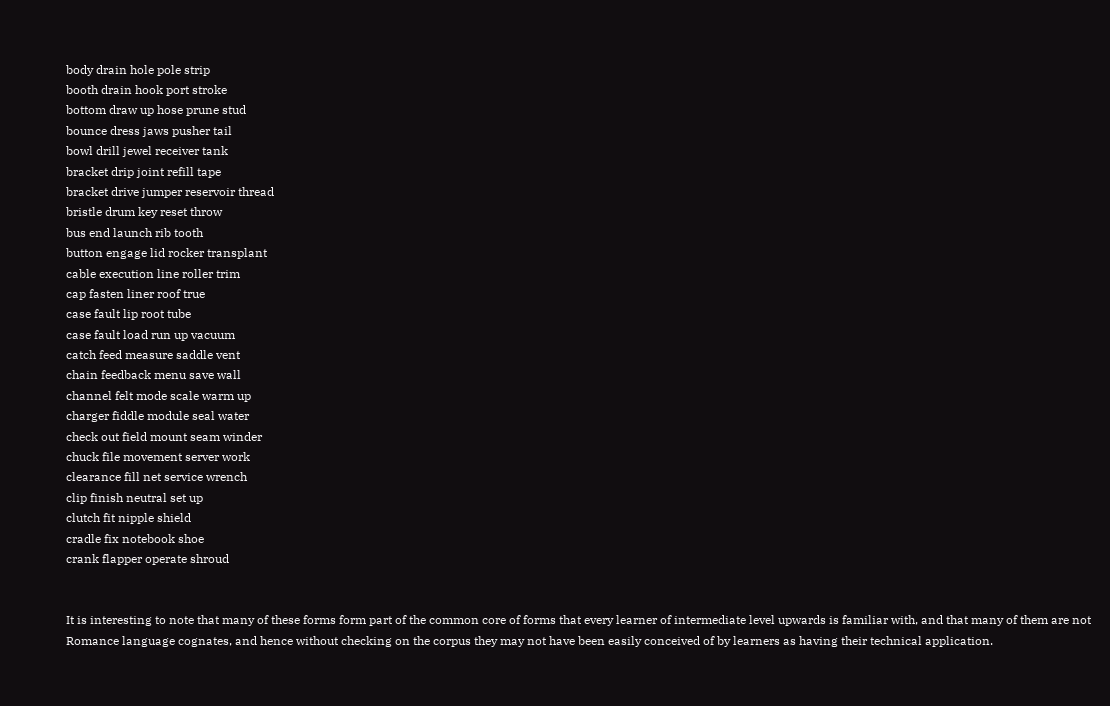body drain hole pole strip
booth drain hook port stroke
bottom draw up hose prune stud
bounce dress jaws pusher tail
bowl drill jewel receiver tank
bracket drip joint refill tape
bracket drive jumper reservoir thread
bristle drum key reset throw
bus end launch rib tooth
button engage lid rocker transplant
cable execution line roller trim
cap fasten liner roof true
case fault lip root tube
case fault load run up vacuum
catch feed measure saddle vent
chain feedback menu save wall
channel felt mode scale warm up
charger fiddle module seal water
check out field mount seam winder
chuck file movement server work
clearance fill net service wrench
clip finish neutral set up
clutch fit nipple shield
cradle fix notebook shoe
crank flapper operate shroud


It is interesting to note that many of these forms form part of the common core of forms that every learner of intermediate level upwards is familiar with, and that many of them are not Romance language cognates, and hence without checking on the corpus they may not have been easily conceived of by learners as having their technical application.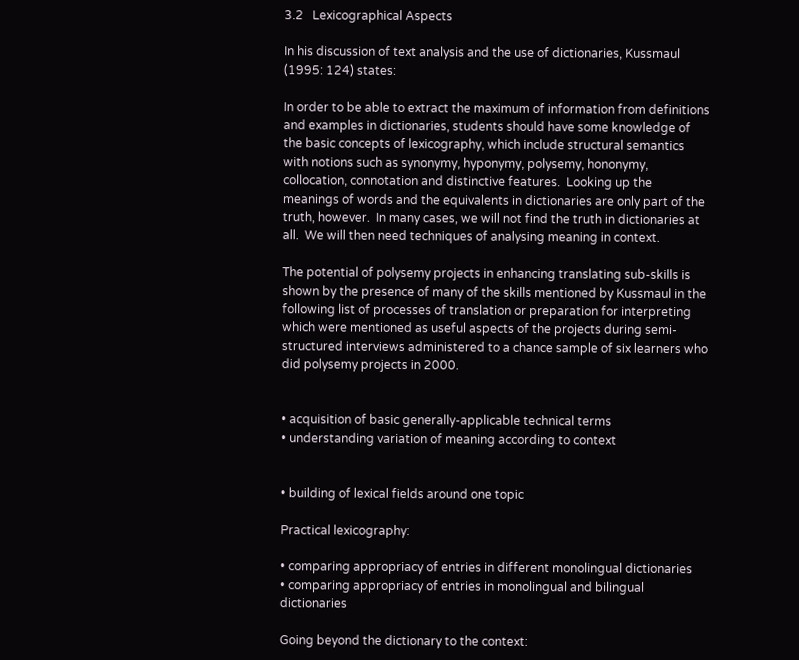3.2   Lexicographical Aspects

In his discussion of text analysis and the use of dictionaries, Kussmaul (1995: 124) states:

In order to be able to extract the maximum of information from definitions and examples in dictionaries, students should have some knowledge of the basic concepts of lexicography, which include structural semantics with notions such as synonymy, hyponymy, polysemy, hononymy, collocation, connotation and distinctive features.  Looking up the meanings of words and the equivalents in dictionaries are only part of the truth, however.  In many cases, we will not find the truth in dictionaries at all.  We will then need techniques of analysing meaning in context.

The potential of polysemy projects in enhancing translating sub-skills is shown by the presence of many of the skills mentioned by Kussmaul in the following list of processes of translation or preparation for interpreting which were mentioned as useful aspects of the projects during semi-structured interviews administered to a chance sample of six learners who did polysemy projects in 2000.


• acquisition of basic generally-applicable technical terms
• understanding variation of meaning according to context


• building of lexical fields around one topic

Practical lexicography:

• comparing appropriacy of entries in different monolingual dictionaries
• comparing appropriacy of entries in monolingual and bilingual dictionaries

Going beyond the dictionary to the context: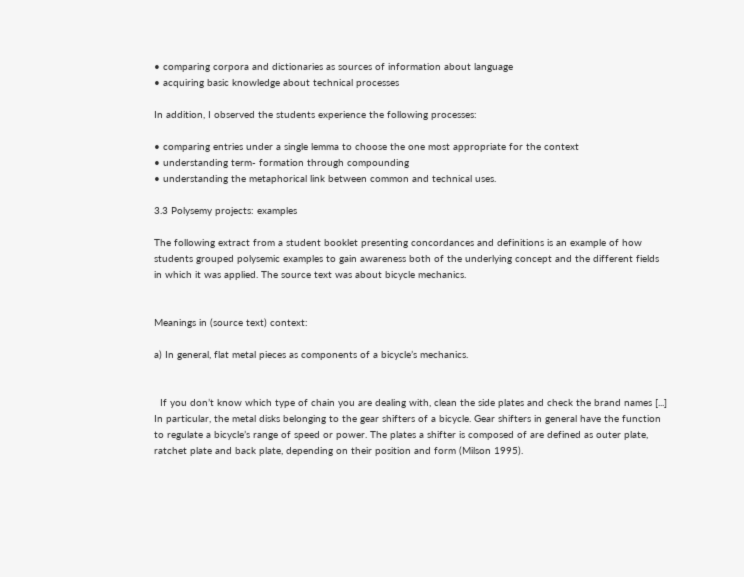• comparing corpora and dictionaries as sources of information about language
• acquiring basic knowledge about technical processes

In addition, I observed the students experience the following processes:

• comparing entries under a single lemma to choose the one most appropriate for the context
• understanding term- formation through compounding
• understanding the metaphorical link between common and technical uses.

3.3 Polysemy projects: examples

The following extract from a student booklet presenting concordances and definitions is an example of how students grouped polysemic examples to gain awareness both of the underlying concept and the different fields in which it was applied. The source text was about bicycle mechanics.


Meanings in (source text) context:

a) In general, flat metal pieces as components of a bicycle’s mechanics.


  If you don’t know which type of chain you are dealing with, clean the side plates and check the brand names [...] In particular, the metal disks belonging to the gear shifters of a bicycle. Gear shifters in general have the function to regulate a bicycle’s range of speed or power. The plates a shifter is composed of are defined as outer plate, ratchet plate and back plate, depending on their position and form (Milson 1995).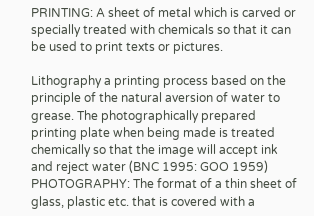PRINTING: A sheet of metal which is carved or specially treated with chemicals so that it can be used to print texts or pictures.

Lithography a printing process based on the principle of the natural aversion of water to grease. The photographically prepared printing plate when being made is treated chemically so that the image will accept ink and reject water (BNC 1995: GOO 1959)
PHOTOGRAPHY: The format of a thin sheet of glass, plastic etc. that is covered with a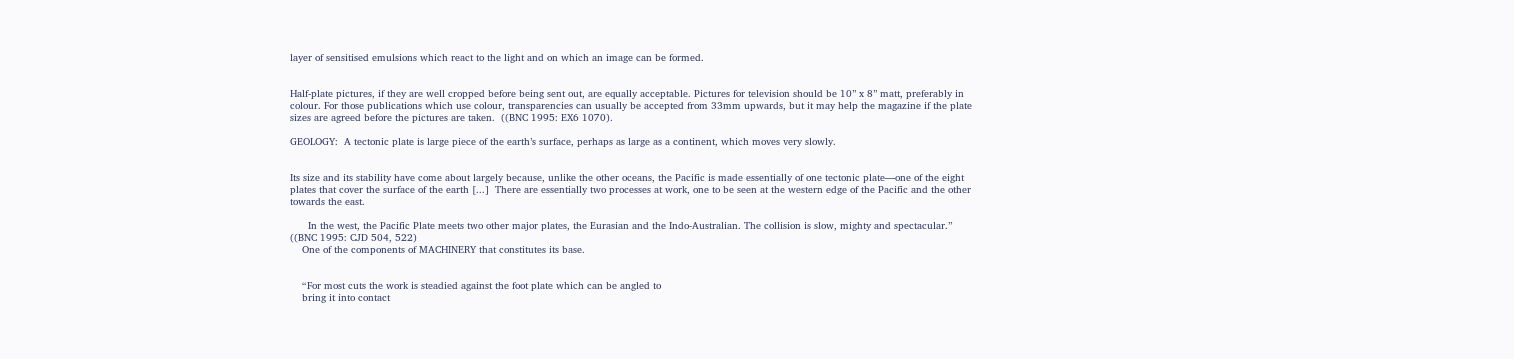layer of sensitised emulsions which react to the light and on which an image can be formed.


Half-plate pictures, if they are well cropped before being sent out, are equally acceptable. Pictures for television should be 10’’ x 8’’ matt, preferably in colour. For those publications which use colour, transparencies can usually be accepted from 33mm upwards, but it may help the magazine if the plate sizes are agreed before the pictures are taken.  ((BNC 1995: EX6 1070).

GEOLOGY:  A tectonic plate is large piece of the earth’s surface, perhaps as large as a continent, which moves very slowly.


Its size and its stability have come about largely because, unlike the other oceans, the Pacific is made essentially of one tectonic plate—one of the eight plates that cover the surface of the earth [...]  There are essentially two processes at work, one to be seen at the western edge of the Pacific and the other towards the east.

      In the west, the Pacific Plate meets two other major plates, the Eurasian and the Indo-Australian. The collision is slow, mighty and spectacular.”  ((BNC 1995: CJD 504, 522)
    One of the components of MACHINERY that constitutes its base.


    “For most cuts the work is steadied against the foot plate which can be angled to
    bring it into contact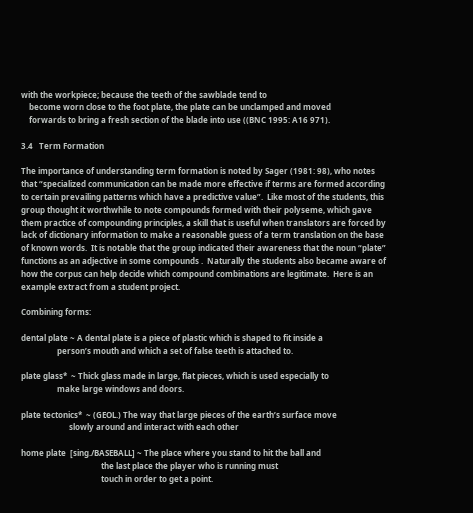with the workpiece; because the teeth of the sawblade tend to
    become worn close to the foot plate, the plate can be unclamped and moved
    forwards to bring a fresh section of the blade into use ((BNC 1995: A16 971).

3.4   Term Formation

The importance of understanding term formation is noted by Sager (1981: 98), who notes that “specialized communication can be made more effective if terms are formed according to certain prevailing patterns which have a predictive value”.  Like most of the students, this group thought it worthwhile to note compounds formed with their polyseme, which gave them practice of compounding principles, a skill that is useful when translators are forced by lack of dictionary information to make a reasonable guess of a term translation on the base of known words.  It is notable that the group indicated their awareness that the noun “plate” functions as an adjective in some compounds .  Naturally the students also became aware of how the corpus can help decide which compound combinations are legitimate.  Here is an example extract from a student project.

Combining forms:

dental plate ~ A dental plate is a piece of plastic which is shaped to fit inside a
                  person’s mouth and which a set of false teeth is attached to.

plate glass*  ~ Thick glass made in large, flat pieces, which is used especially to
                  make large windows and doors.

plate tectonics*  ~ (GEOL.) The way that large pieces of the earth’s surface move
                        slowly around and interact with each other

home plate  [sing./BASEBALL] ~ The place where you stand to hit the ball and
                                        the last place the player who is running must
                                        touch in order to get a point.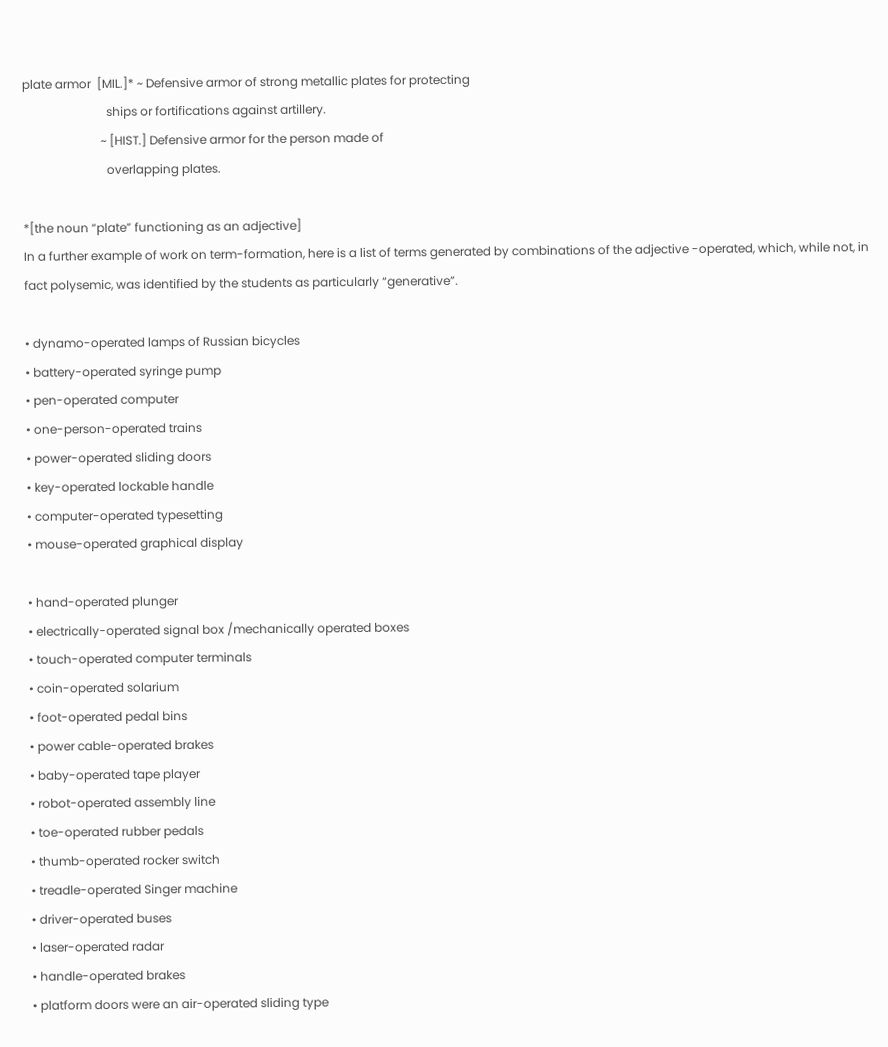plate armor  [MIL.]* ~ Defensive armor of strong metallic plates for protecting
                            ships or fortifications against artillery.
                          ~ [HIST.] Defensive armor for the person made of
                            overlapping plates.

*[the noun “plate” functioning as an adjective]
In a further example of work on term-formation, here is a list of terms generated by combinations of the adjective -operated, which, while not, in fact polysemic, was identified by the students as particularly “generative”.

• dynamo-operated lamps of Russian bicycles
• battery-operated syringe pump
• pen-operated computer
• one-person-operated trains
• power-operated sliding doors
• key-operated lockable handle
• computer-operated typesetting
• mouse-operated graphical display

• hand-operated plunger
• electrically-operated signal box /mechanically operated boxes
• touch-operated computer terminals
• coin-operated solarium
• foot-operated pedal bins
• power cable-operated brakes
• baby-operated tape player
• robot-operated assembly line
• toe-operated rubber pedals
• thumb-operated rocker switch
• treadle-operated Singer machine
• driver-operated buses
• laser-operated radar
• handle-operated brakes
• platform doors were an air-operated sliding type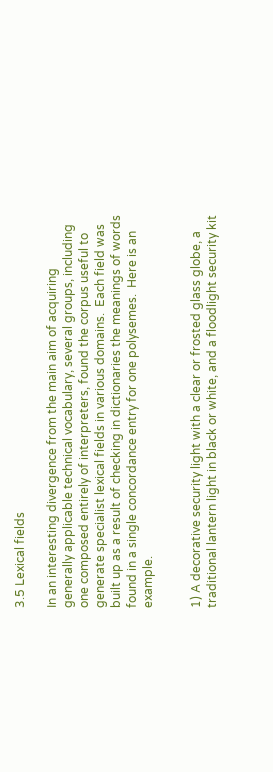3.5 Lexical fields

In an interesting divergence from the main aim of acquiring generally applicable technical vocabulary, several groups, including one composed entirely of interpreters, found the corpus useful to generate specialist lexical fields in various domains.  Each field was built up as a result of checking in dictionaries the meanings of words found in a single concordance entry for one polysemes.  Here is an example.


1) A decorative security light with a clear or frosted glass globe, a traditional lantern light in black or white, and a floodlight security kit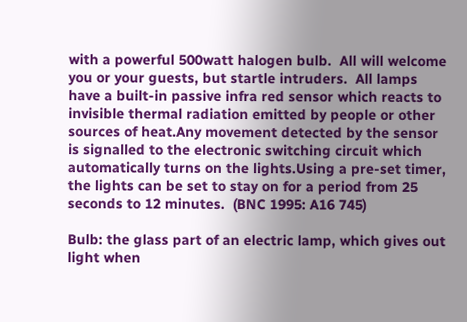with a powerful 500watt halogen bulb.  All will welcome you or your guests, but startle intruders.  All lamps have a built-in passive infra red sensor which reacts to invisible thermal radiation emitted by people or other sources of heat.Any movement detected by the sensor is signalled to the electronic switching circuit which automatically turns on the lights.Using a pre-set timer, the lights can be set to stay on for a period from 25 seconds to 12 minutes.  (BNC 1995: A16 745)

Bulb: the glass part of an electric lamp, which gives out light when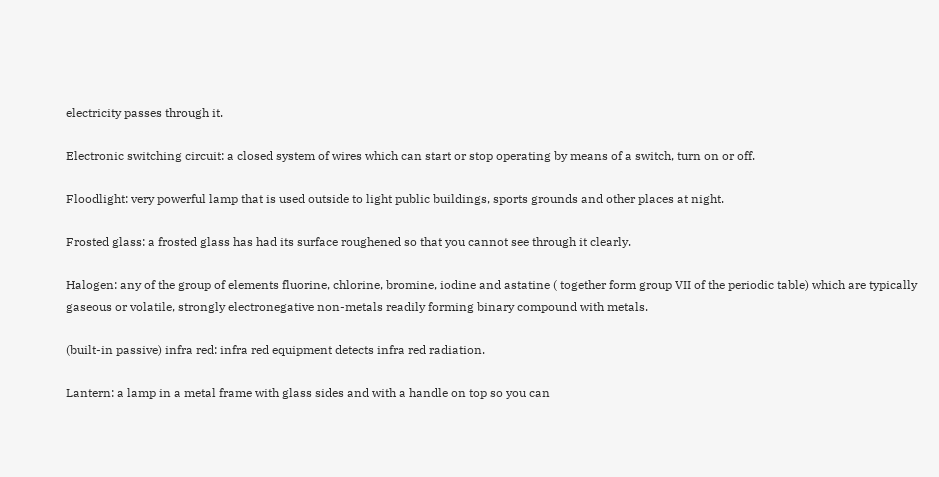electricity passes through it.

Electronic switching circuit: a closed system of wires which can start or stop operating by means of a switch, turn on or off.

Floodlight: very powerful lamp that is used outside to light public buildings, sports grounds and other places at night.

Frosted glass: a frosted glass has had its surface roughened so that you cannot see through it clearly.

Halogen: any of the group of elements fluorine, chlorine, bromine, iodine and astatine ( together form group VII of the periodic table) which are typically gaseous or volatile, strongly electronegative non-metals readily forming binary compound with metals.

(built-in passive) infra red: infra red equipment detects infra red radiation.

Lantern: a lamp in a metal frame with glass sides and with a handle on top so you can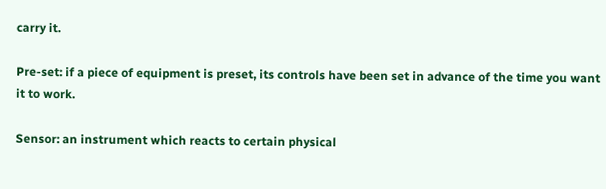carry it.

Pre-set: if a piece of equipment is preset, its controls have been set in advance of the time you want it to work.

Sensor: an instrument which reacts to certain physical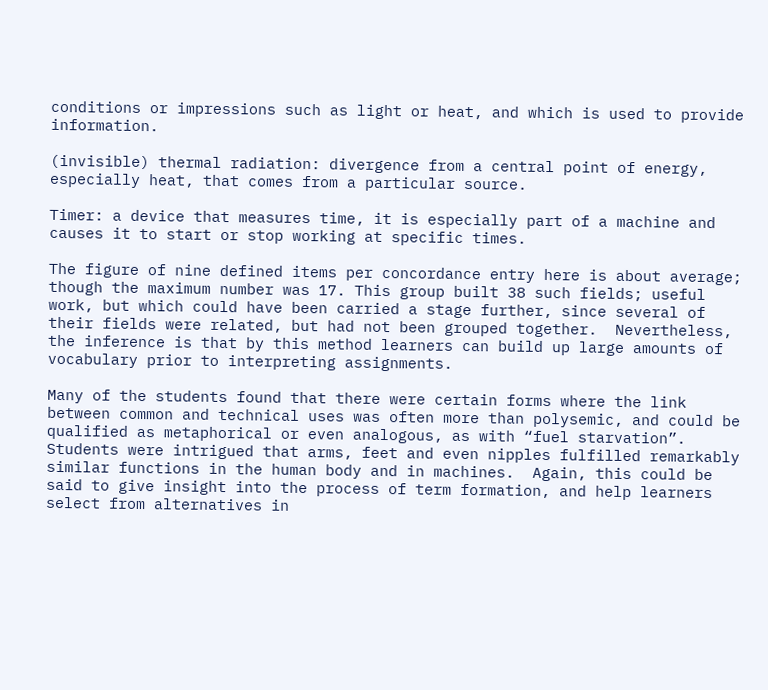conditions or impressions such as light or heat, and which is used to provide information.

(invisible) thermal radiation: divergence from a central point of energy, especially heat, that comes from a particular source.

Timer: a device that measures time, it is especially part of a machine and causes it to start or stop working at specific times.

The figure of nine defined items per concordance entry here is about average; though the maximum number was 17. This group built 38 such fields; useful work, but which could have been carried a stage further, since several of their fields were related, but had not been grouped together.  Nevertheless, the inference is that by this method learners can build up large amounts of vocabulary prior to interpreting assignments.

Many of the students found that there were certain forms where the link between common and technical uses was often more than polysemic, and could be qualified as metaphorical or even analogous, as with “fuel starvation”.  Students were intrigued that arms, feet and even nipples fulfilled remarkably similar functions in the human body and in machines.  Again, this could be said to give insight into the process of term formation, and help learners select from alternatives in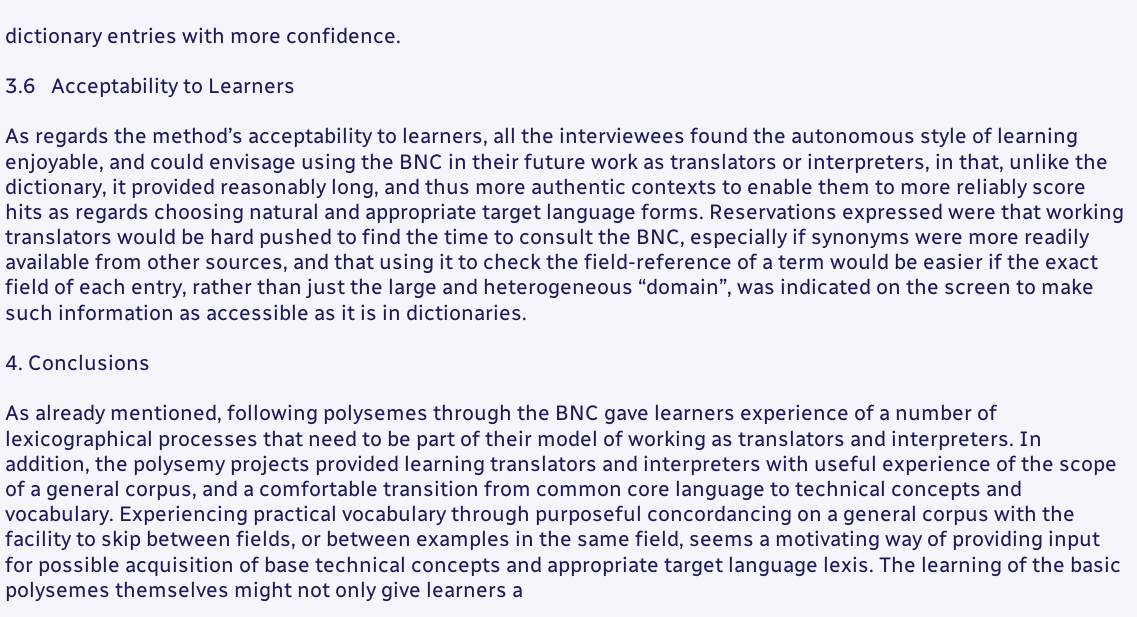dictionary entries with more confidence.

3.6   Acceptability to Learners

As regards the method’s acceptability to learners, all the interviewees found the autonomous style of learning enjoyable, and could envisage using the BNC in their future work as translators or interpreters, in that, unlike the dictionary, it provided reasonably long, and thus more authentic contexts to enable them to more reliably score hits as regards choosing natural and appropriate target language forms. Reservations expressed were that working translators would be hard pushed to find the time to consult the BNC, especially if synonyms were more readily available from other sources, and that using it to check the field-reference of a term would be easier if the exact field of each entry, rather than just the large and heterogeneous “domain”, was indicated on the screen to make such information as accessible as it is in dictionaries.

4. Conclusions

As already mentioned, following polysemes through the BNC gave learners experience of a number of lexicographical processes that need to be part of their model of working as translators and interpreters. In addition, the polysemy projects provided learning translators and interpreters with useful experience of the scope of a general corpus, and a comfortable transition from common core language to technical concepts and vocabulary. Experiencing practical vocabulary through purposeful concordancing on a general corpus with the facility to skip between fields, or between examples in the same field, seems a motivating way of providing input for possible acquisition of base technical concepts and appropriate target language lexis. The learning of the basic polysemes themselves might not only give learners a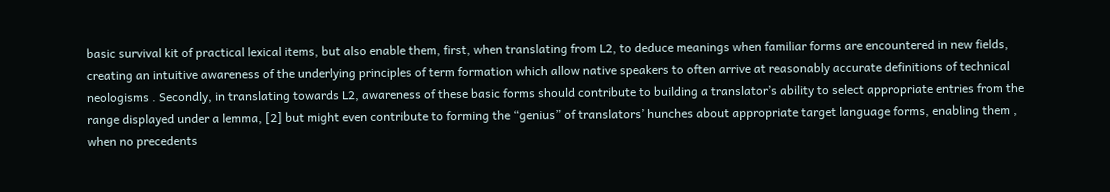basic survival kit of practical lexical items, but also enable them, first, when translating from L2, to deduce meanings when familiar forms are encountered in new fields, creating an intuitive awareness of the underlying principles of term formation which allow native speakers to often arrive at reasonably accurate definitions of technical neologisms . Secondly, in translating towards L2, awareness of these basic forms should contribute to building a translator’s ability to select appropriate entries from the range displayed under a lemma, [2] but might even contribute to forming the “genius” of translators’ hunches about appropriate target language forms, enabling them , when no precedents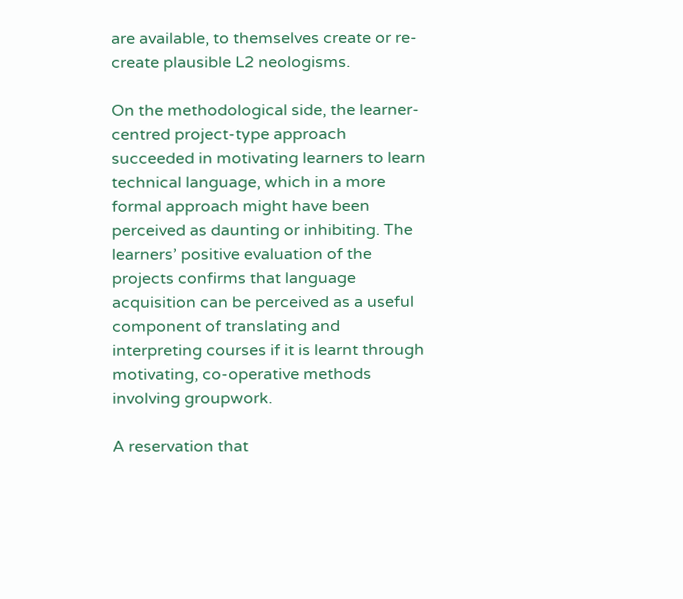are available, to themselves create or re-create plausible L2 neologisms.

On the methodological side, the learner-centred project-type approach succeeded in motivating learners to learn technical language, which in a more formal approach might have been perceived as daunting or inhibiting. The learners’ positive evaluation of the projects confirms that language acquisition can be perceived as a useful component of translating and interpreting courses if it is learnt through motivating, co-operative methods involving groupwork.

A reservation that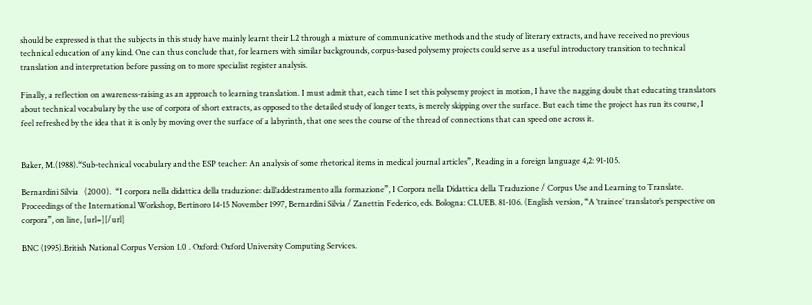should be expressed is that the subjects in this study have mainly learnt their L2 through a mixture of communicative methods and the study of literary extracts, and have received no previous technical education of any kind. One can thus conclude that, for learners with similar backgrounds, corpus-based polysemy projects could serve as a useful introductory transition to technical translation and interpretation before passing on to more specialist register analysis.

Finally, a reflection on awareness-raising as an approach to learning translation. I must admit that, each time I set this polysemy project in motion, I have the nagging doubt that educating translators about technical vocabulary by the use of corpora of short extracts, as opposed to the detailed study of longer texts, is merely skipping over the surface. But each time the project has run its course, I feel refreshed by the idea that it is only by moving over the surface of a labyrinth, that one sees the course of the thread of connections that can speed one across it.


Baker, M.(1988).“Sub-technical vocabulary and the ESP teacher: An analysis of some rhetorical items in medical journal articles”, Reading in a foreign language 4,2: 91-105.

Bernardini Silvia   (2000).  “I corpora nella didattica della traduzione: dall’addestramento alla formazione”, I Corpora nella Didattica della Traduzione / Corpus Use and Learning to Translate. Proceedings of the International Workshop, Bertinoro 14-15 November 1997, Bernardini Silvia / Zanettin Federico, eds. Bologna: CLUEB. 81-106. (English version, “A ‘trainee’ translator’s perspective on corpora”, on line, [url=][/url]

BNC (1995).British National Corpus Version 1.0 . Oxford: Oxford University Computing Services.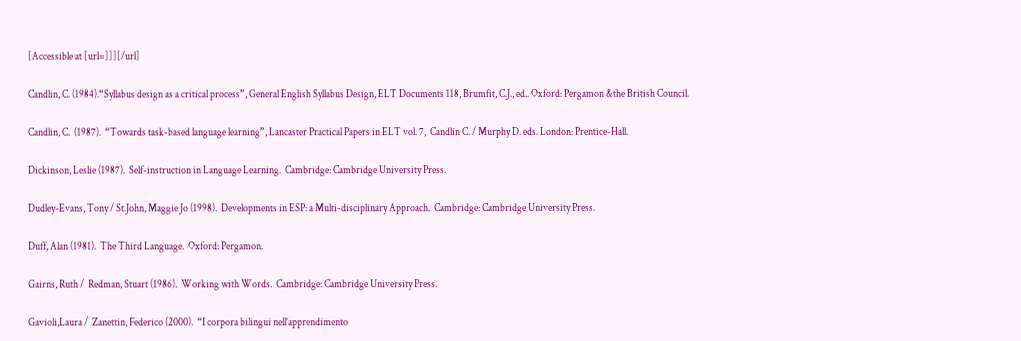[Accessible at [url=]]][/url]

Candlin, C. (1984).“Syllabus design as a critical process”, General English Syllabus Design, ELT Documents 118, Brumfit, C.J., ed.. Oxford: Pergamon &the British Council.

Candlin, C.  (1987).  “Towards task-based language learning”, Lancaster Practical Papers in ELT vol. 7,  Candlin C. / Murphy D. eds. London: Prentice-Hall.

Dickinson, Leslie (1987).  Self-instruction in Language Learning.  Cambridge: Cambridge University Press.

Dudley-Evans, Tony / St.John, Maggie Jo (1998).  Developments in ESP: a Multi-disciplinary Approach.  Cambridge: Cambridge University Press.

Duff, Alan (1981).  The Third Language.  Oxford: Pergamon.

Gairns, Ruth /  Redman, Stuart (1986).  Working with Words.  Cambridge: Cambridge University Press.

Gavioli,Laura /  Zanettin, Federico (2000).  “I corpora bilingui nell’apprendimento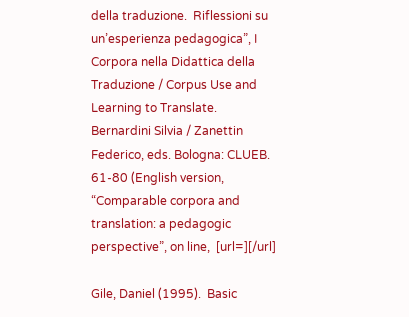della traduzione.  Riflessioni su un’esperienza pedagogica”, I Corpora nella Didattica della Traduzione / Corpus Use and Learning to Translate. Bernardini Silvia / Zanettin Federico, eds. Bologna: CLUEB. 61-80 (English version, “Comparable corpora and translation: a pedagogic perspective”, on line,  [url=][/url]

Gile, Daniel (1995).  Basic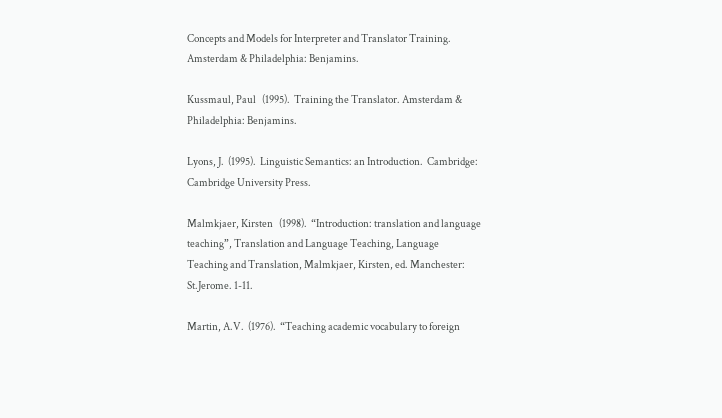Concepts and Models for Interpreter and Translator Training. Amsterdam & Philadelphia: Benjamins.

Kussmaul, Paul   (1995).  Training the Translator. Amsterdam & Philadelphia: Benjamins.

Lyons, J.  (1995).  Linguistic Semantics: an Introduction.  Cambridge: Cambridge University Press.

Malmkjaer, Kirsten   (1998).  “Introduction: translation and language teaching”, Translation and Language Teaching, Language Teaching and Translation, Malmkjaer, Kirsten, ed. Manchester: St.Jerome. 1-11.

Martin, A.V.  (1976).  “Teaching academic vocabulary to foreign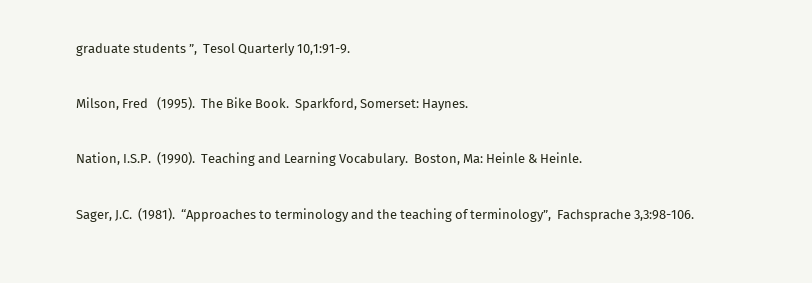graduate students ”,  Tesol Quarterly 10,1:91-9.

Milson, Fred   (1995).  The Bike Book.  Sparkford, Somerset: Haynes.

Nation, I.S.P.  (1990).  Teaching and Learning Vocabulary.  Boston, Ma: Heinle & Heinle.

Sager, J.C.  (1981).  “Approaches to terminology and the teaching of terminology”,  Fachsprache 3,3:98-106.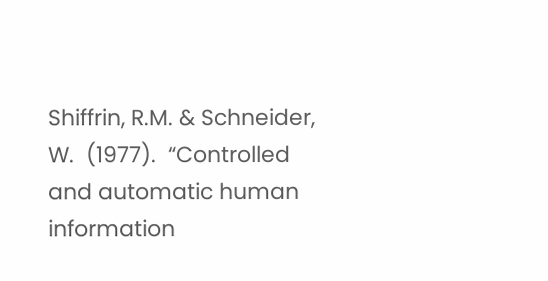Shiffrin, R.M. & Schneider, W.  (1977).  “Controlled and automatic human information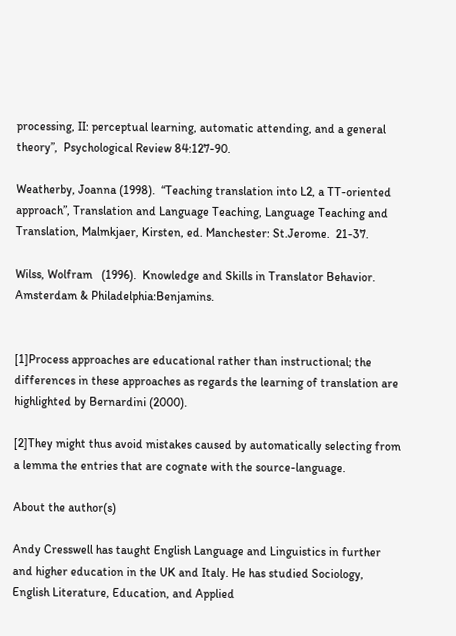processing, II: perceptual learning, automatic attending, and a general theory”,  Psychological Review 84:127-90.

Weatherby, Joanna (1998).  “Teaching translation into L2, a TT-oriented approach”, Translation and Language Teaching, Language Teaching and Translation, Malmkjaer, Kirsten, ed. Manchester: St.Jerome.  21-37.

Wilss, Wolfram   (1996).  Knowledge and Skills in Translator Behavior. Amsterdam & Philadelphia:Benjamins.


[1]Process approaches are educational rather than instructional; the differences in these approaches as regards the learning of translation are highlighted by Bernardini (2000).

[2]They might thus avoid mistakes caused by automatically selecting from a lemma the entries that are cognate with the source-language.

About the author(s)

Andy Cresswell has taught English Language and Linguistics in further and higher education in the UK and Italy. He has studied Sociology, English Literature, Education, and Applied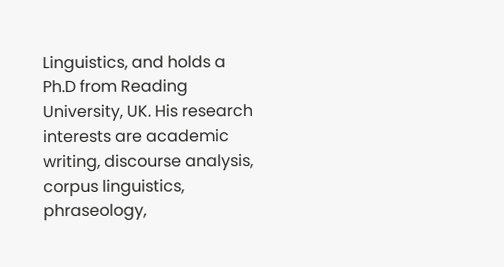Linguistics, and holds a Ph.D from Reading University, UK. His research interests are academic writing, discourse analysis, corpus linguistics, phraseology,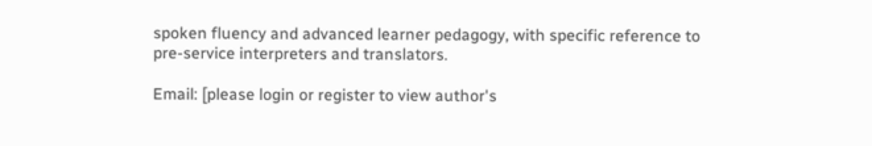spoken fluency and advanced learner pedagogy, with specific reference to pre-service interpreters and translators.

Email: [please login or register to view author's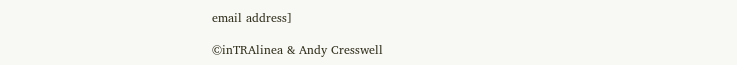email address]

©inTRAlinea & Andy Cresswell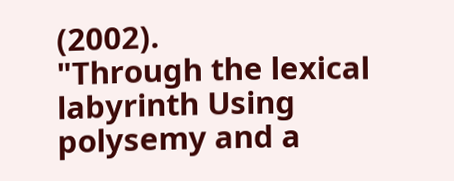(2002).
"Through the lexical labyrinth Using polysemy and a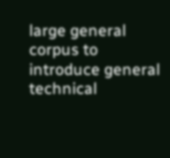large general corpus to introduce general technical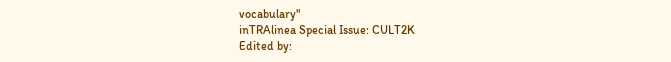vocabulary"
inTRAlinea Special Issue: CULT2K
Edited by: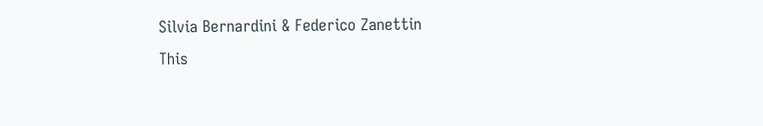Silvia Bernardini & Federico Zanettin
This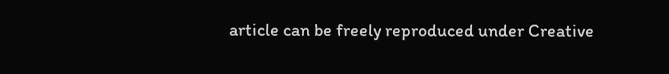article can be freely reproduced under Creative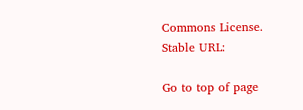Commons License.
Stable URL:

Go to top of page